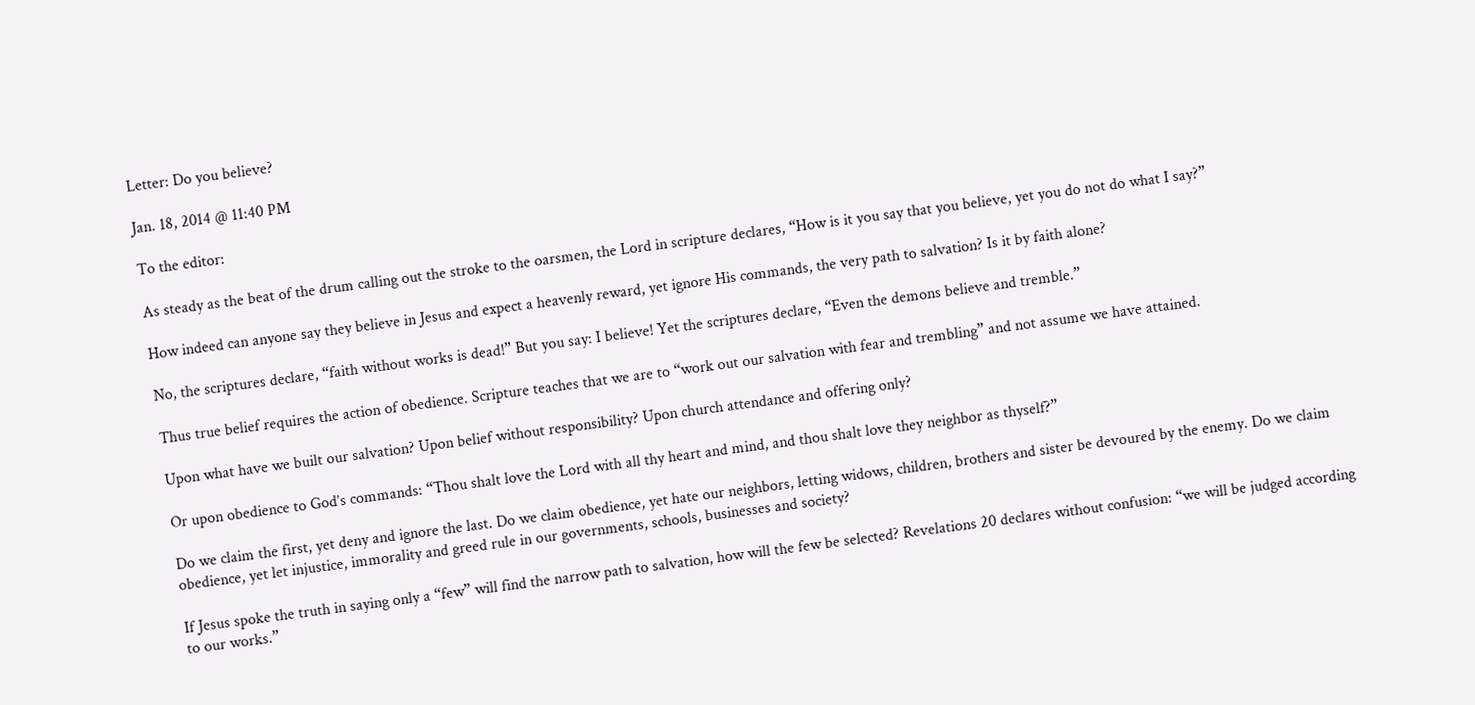Letter: Do you believe?

Jan. 18, 2014 @ 11:40 PM

To the editor:

As steady as the beat of the drum calling out the stroke to the oarsmen, the Lord in scripture declares, “How is it you say that you believe, yet you do not do what I say?”

How indeed can anyone say they believe in Jesus and expect a heavenly reward, yet ignore His commands, the very path to salvation? Is it by faith alone?

No, the scriptures declare, “faith without works is dead!” But you say: I believe! Yet the scriptures declare, “Even the demons believe and tremble.”

Thus true belief requires the action of obedience. Scripture teaches that we are to “work out our salvation with fear and trembling” and not assume we have attained.

Upon what have we built our salvation? Upon belief without responsibility? Upon church attendance and offering only?

Or upon obedience to God’s commands: “Thou shalt love the Lord with all thy heart and mind, and thou shalt love they neighbor as thyself?”

Do we claim the first, yet deny and ignore the last. Do we claim obedience, yet hate our neighbors, letting widows, children, brothers and sister be devoured by the enemy. Do we claim obedience, yet let injustice, immorality and greed rule in our governments, schools, businesses and society?

If Jesus spoke the truth in saying only a “few” will find the narrow path to salvation, how will the few be selected? Revelations 20 declares without confusion: “we will be judged according to our works.”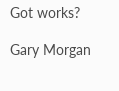Got works?

Gary Morgan